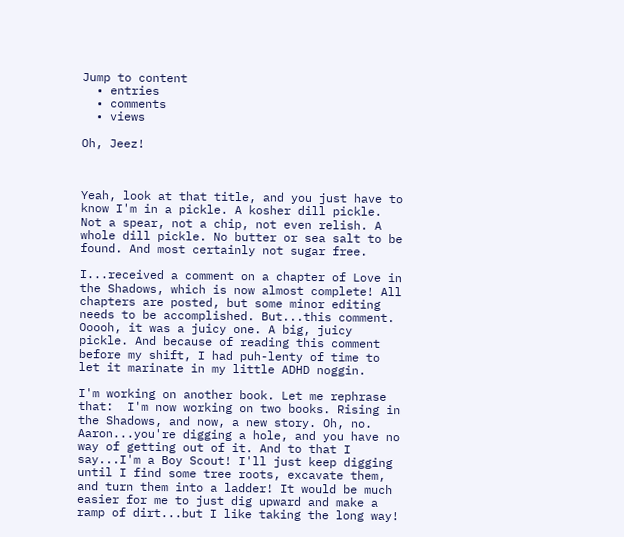Jump to content
  • entries
  • comments
  • views

Oh, Jeez!



Yeah, look at that title, and you just have to know I'm in a pickle. A kosher dill pickle. Not a spear, not a chip, not even relish. A whole dill pickle. No butter or sea salt to be found. And most certainly not sugar free.

I...received a comment on a chapter of Love in the Shadows, which is now almost complete! All chapters are posted, but some minor editing needs to be accomplished. But...this comment. Ooooh, it was a juicy one. A big, juicy pickle. And because of reading this comment before my shift, I had puh-lenty of time to let it marinate in my little ADHD noggin.

I'm working on another book. Let me rephrase that:  I'm now working on two books. Rising in the Shadows, and now, a new story. Oh, no. Aaron...you're digging a hole, and you have no way of getting out of it. And to that I say...I'm a Boy Scout! I'll just keep digging until I find some tree roots, excavate them, and turn them into a ladder! It would be much easier for me to just dig upward and make a ramp of dirt...but I like taking the long way!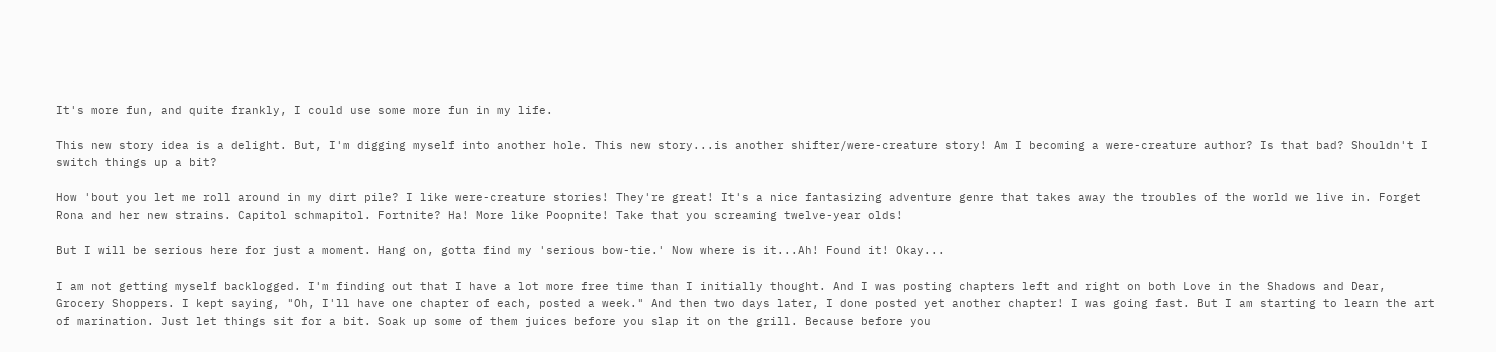It's more fun, and quite frankly, I could use some more fun in my life.

This new story idea is a delight. But, I'm digging myself into another hole. This new story...is another shifter/were-creature story! Am I becoming a were-creature author? Is that bad? Shouldn't I switch things up a bit?

How 'bout you let me roll around in my dirt pile? I like were-creature stories! They're great! It's a nice fantasizing adventure genre that takes away the troubles of the world we live in. Forget Rona and her new strains. Capitol schmapitol. Fortnite? Ha! More like Poopnite! Take that you screaming twelve-year olds!

But I will be serious here for just a moment. Hang on, gotta find my 'serious bow-tie.' Now where is it...Ah! Found it! Okay...

I am not getting myself backlogged. I'm finding out that I have a lot more free time than I initially thought. And I was posting chapters left and right on both Love in the Shadows and Dear, Grocery Shoppers. I kept saying, "Oh, I'll have one chapter of each, posted a week." And then two days later, I done posted yet another chapter! I was going fast. But I am starting to learn the art of marination. Just let things sit for a bit. Soak up some of them juices before you slap it on the grill. Because before you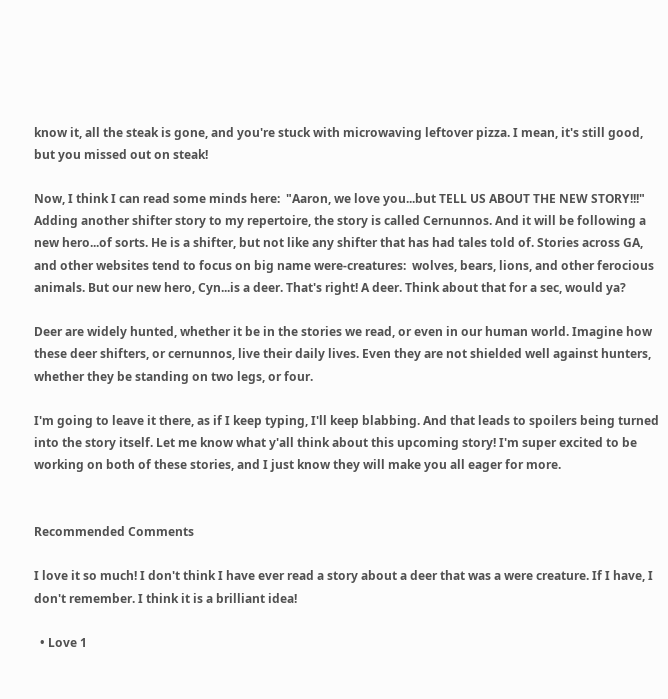know it, all the steak is gone, and you're stuck with microwaving leftover pizza. I mean, it's still good, but you missed out on steak!

Now, I think I can read some minds here:  "Aaron, we love you...but TELL US ABOUT THE NEW STORY!!!" Adding another shifter story to my repertoire, the story is called Cernunnos. And it will be following a new hero...of sorts. He is a shifter, but not like any shifter that has had tales told of. Stories across GA, and other websites tend to focus on big name were-creatures:  wolves, bears, lions, and other ferocious animals. But our new hero, Cyn...is a deer. That's right! A deer. Think about that for a sec, would ya?

Deer are widely hunted, whether it be in the stories we read, or even in our human world. Imagine how these deer shifters, or cernunnos, live their daily lives. Even they are not shielded well against hunters, whether they be standing on two legs, or four.

I'm going to leave it there, as if I keep typing, I'll keep blabbing. And that leads to spoilers being turned into the story itself. Let me know what y'all think about this upcoming story! I'm super excited to be working on both of these stories, and I just know they will make you all eager for more.


Recommended Comments

I love it so much! I don't think I have ever read a story about a deer that was a were creature. If I have, I don't remember. I think it is a brilliant idea!

  • Love 1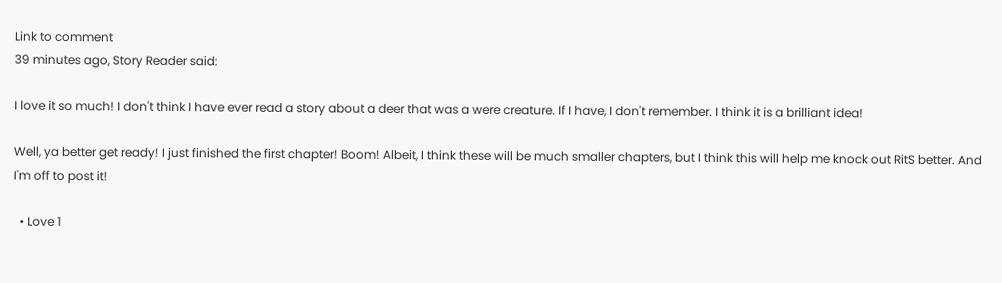Link to comment
39 minutes ago, Story Reader said:

I love it so much! I don't think I have ever read a story about a deer that was a were creature. If I have, I don't remember. I think it is a brilliant idea!

Well, ya better get ready! I just finished the first chapter! Boom! Albeit, I think these will be much smaller chapters, but I think this will help me knock out RitS better. And I'm off to post it!

  • Love 1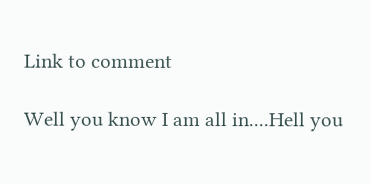Link to comment

Well you know I am all in....Hell you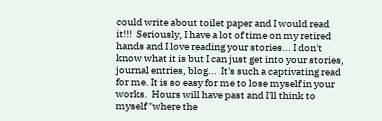could write about toilet paper and I would read it!!!  Seriously, I have a lot of time on my retired hands and I love reading your stories... I don't know what it is but I can just get into your stories, journal entries, blog...  It's such a captivating read for me. It is so easy for me to lose myself in your works.  Hours will have past and I'll think to myself "where the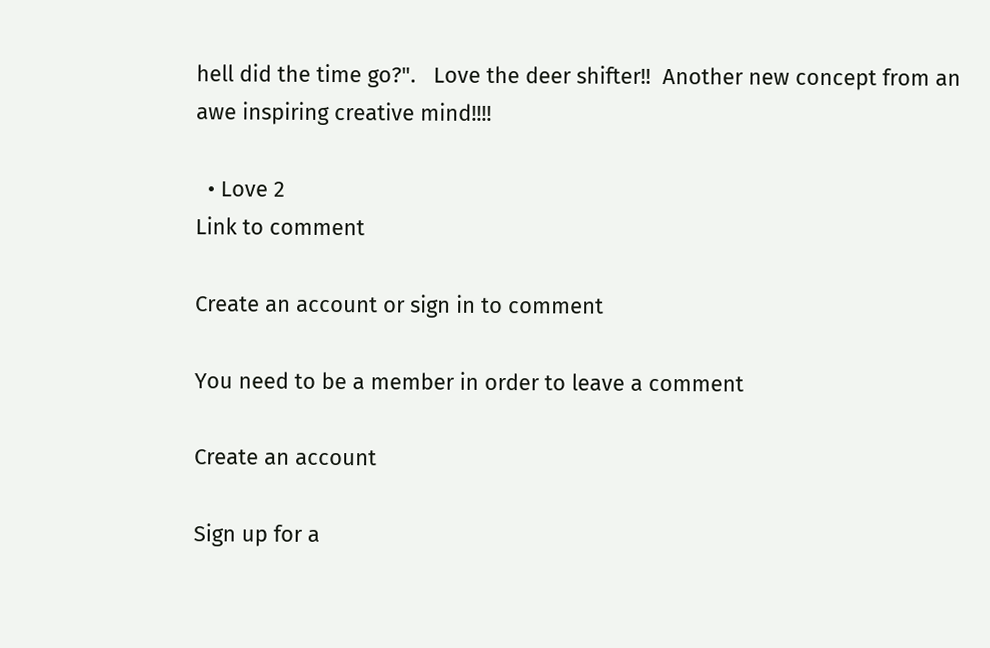hell did the time go?".   Love the deer shifter!!  Another new concept from an awe inspiring creative mind!!!!

  • Love 2
Link to comment

Create an account or sign in to comment

You need to be a member in order to leave a comment

Create an account

Sign up for a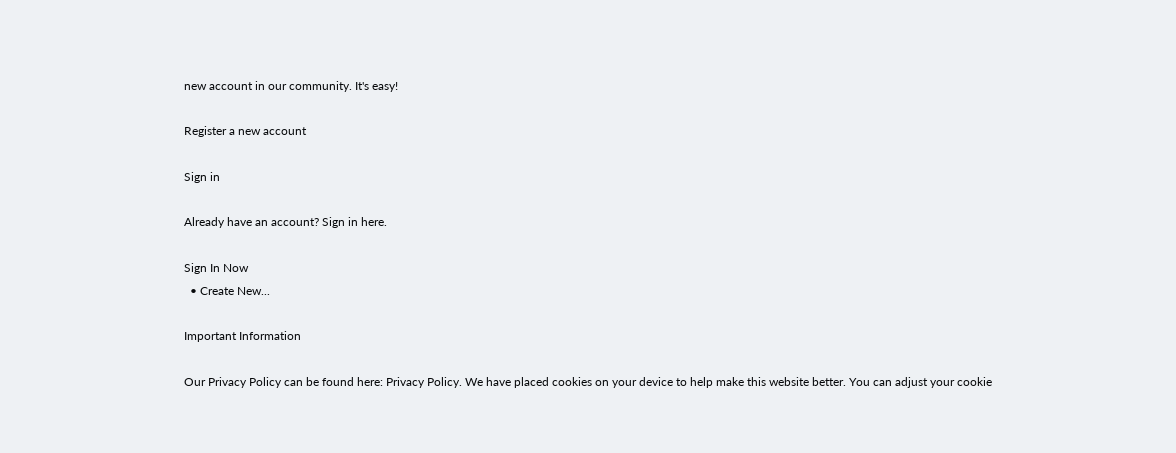new account in our community. It's easy!

Register a new account

Sign in

Already have an account? Sign in here.

Sign In Now
  • Create New...

Important Information

Our Privacy Policy can be found here: Privacy Policy. We have placed cookies on your device to help make this website better. You can adjust your cookie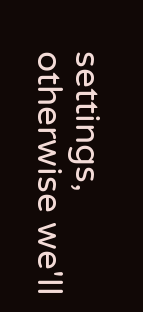settings, otherwise we'll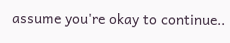assume you're okay to continue..